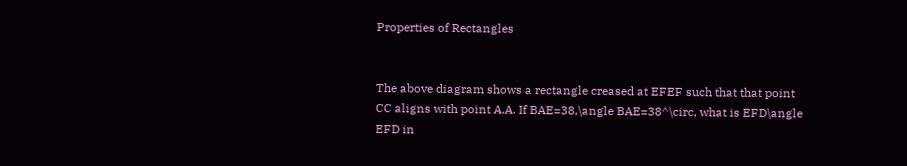Properties of Rectangles


The above diagram shows a rectangle creased at EFEF such that that point CC aligns with point A.A. If BAE=38,\angle BAE=38^\circ, what is EFD\angle EFD in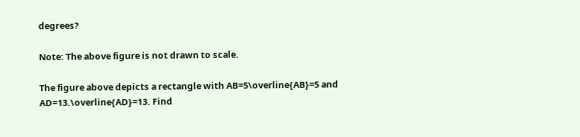degrees?

Note: The above figure is not drawn to scale.

The figure above depicts a rectangle with AB=5\overline{AB}=5 and AD=13.\overline{AD}=13. Find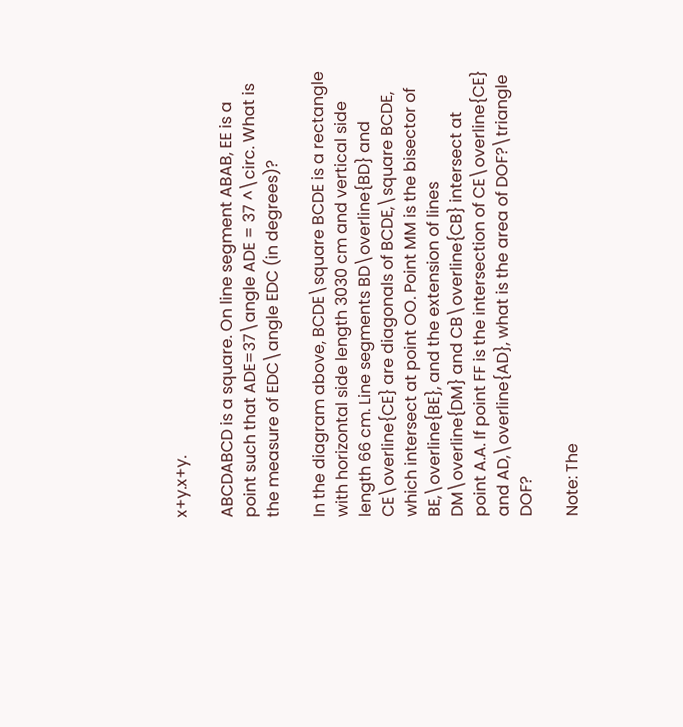x+y.x+y.

ABCDABCD is a square. On line segment ABAB, EE is a point such that ADE=37\angle ADE = 37 ^\circ. What is the measure of EDC\angle EDC (in degrees)?

In the diagram above, BCDE\square BCDE is a rectangle with horizontal side length 3030 cm and vertical side length 66 cm. Line segments BD\overline{BD} and CE\overline{CE} are diagonals of BCDE,\square BCDE, which intersect at point OO. Point MM is the bisector of BE,\overline{BE}, and the extension of lines DM\overline{DM} and CB\overline{CB} intersect at point A.A. If point FF is the intersection of CE\overline{CE} and AD,\overline{AD}, what is the area of DOF?\triangle DOF?

Note: The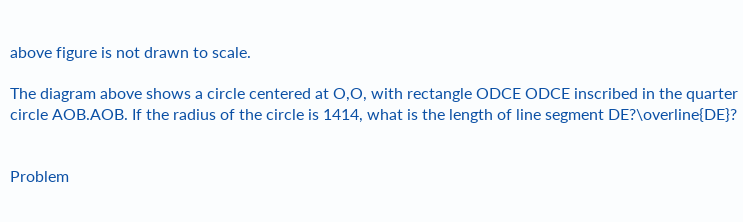above figure is not drawn to scale.

The diagram above shows a circle centered at O,O, with rectangle ODCE ODCE inscribed in the quarter circle AOB.AOB. If the radius of the circle is 1414, what is the length of line segment DE?\overline{DE}?


Problem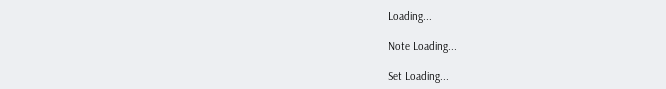Loading...

Note Loading...

Set Loading...